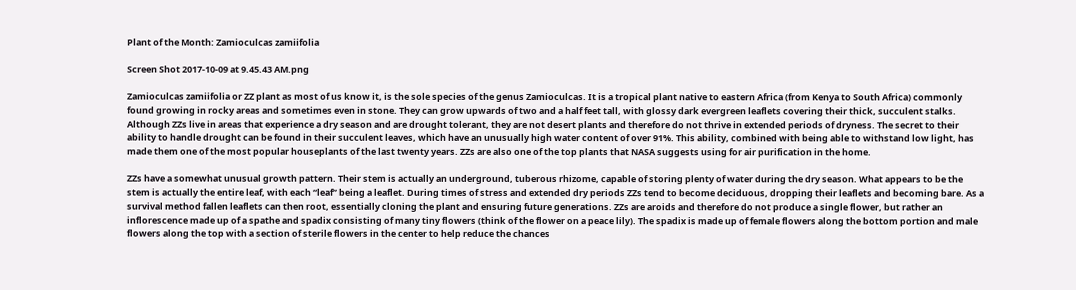Plant of the Month: Zamioculcas zamiifolia

Screen Shot 2017-10-09 at 9.45.43 AM.png

Zamioculcas zamiifolia or ZZ plant as most of us know it, is the sole species of the genus Zamioculcas. It is a tropical plant native to eastern Africa (from Kenya to South Africa) commonly found growing in rocky areas and sometimes even in stone. They can grow upwards of two and a half feet tall, with glossy dark evergreen leaflets covering their thick, succulent stalks. Although ZZs live in areas that experience a dry season and are drought tolerant, they are not desert plants and therefore do not thrive in extended periods of dryness. The secret to their ability to handle drought can be found in their succulent leaves, which have an unusually high water content of over 91%. This ability, combined with being able to withstand low light, has made them one of the most popular houseplants of the last twenty years. ZZs are also one of the top plants that NASA suggests using for air purification in the home.

ZZs have a somewhat unusual growth pattern. Their stem is actually an underground, tuberous rhizome, capable of storing plenty of water during the dry season. What appears to be the stem is actually the entire leaf, with each “leaf” being a leaflet. During times of stress and extended dry periods ZZs tend to become deciduous, dropping their leaflets and becoming bare. As a survival method fallen leaflets can then root, essentially cloning the plant and ensuring future generations. ZZs are aroids and therefore do not produce a single flower, but rather an inflorescence made up of a spathe and spadix consisting of many tiny flowers (think of the flower on a peace lily). The spadix is made up of female flowers along the bottom portion and male flowers along the top with a section of sterile flowers in the center to help reduce the chances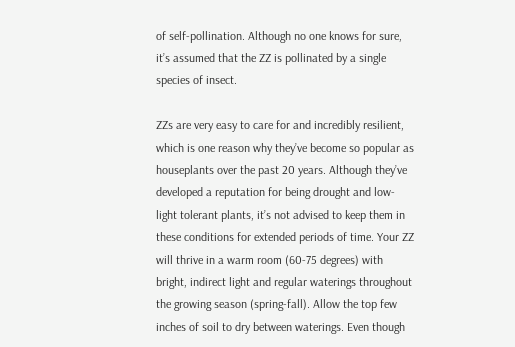of self-pollination. Although no one knows for sure, it’s assumed that the ZZ is pollinated by a single species of insect.

ZZs are very easy to care for and incredibly resilient, which is one reason why they’ve become so popular as houseplants over the past 20 years. Although they’ve developed a reputation for being drought and low-light tolerant plants, it’s not advised to keep them in these conditions for extended periods of time. Your ZZ will thrive in a warm room (60-75 degrees) with bright, indirect light and regular waterings throughout the growing season (spring-fall). Allow the top few inches of soil to dry between waterings. Even though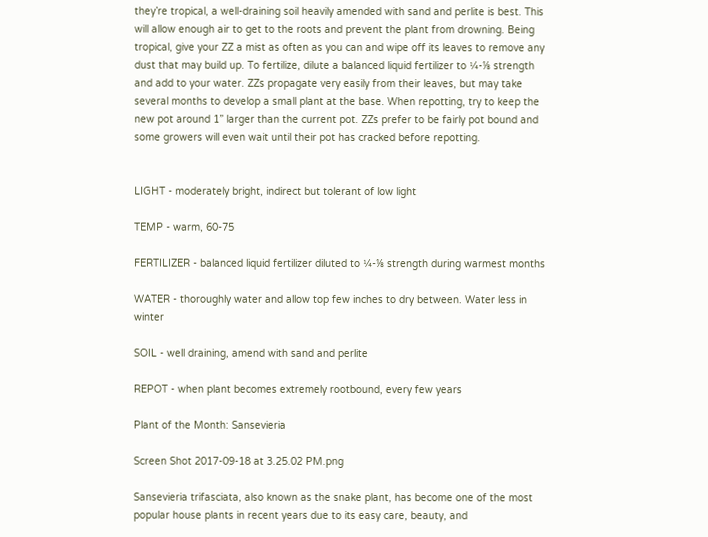they’re tropical, a well-draining soil heavily amended with sand and perlite is best. This will allow enough air to get to the roots and prevent the plant from drowning. Being tropical, give your ZZ a mist as often as you can and wipe off its leaves to remove any dust that may build up. To fertilize, dilute a balanced liquid fertilizer to ¼-⅛ strength and add to your water. ZZs propagate very easily from their leaves, but may take several months to develop a small plant at the base. When repotting, try to keep the new pot around 1” larger than the current pot. ZZs prefer to be fairly pot bound and some growers will even wait until their pot has cracked before repotting.


LIGHT - moderately bright, indirect but tolerant of low light

TEMP - warm, 60-75

FERTILIZER - balanced liquid fertilizer diluted to ¼-⅛ strength during warmest months

WATER - thoroughly water and allow top few inches to dry between. Water less in winter

SOIL - well draining, amend with sand and perlite

REPOT - when plant becomes extremely rootbound, every few years

Plant of the Month: Sansevieria

Screen Shot 2017-09-18 at 3.25.02 PM.png

Sansevieria trifasciata, also known as the snake plant, has become one of the most popular house plants in recent years due to its easy care, beauty, and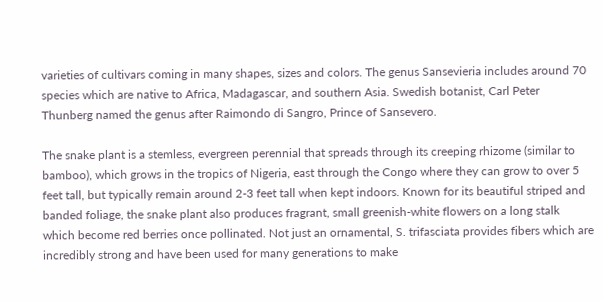varieties of cultivars coming in many shapes, sizes and colors. The genus Sansevieria includes around 70 species which are native to Africa, Madagascar, and southern Asia. Swedish botanist, Carl Peter Thunberg named the genus after Raimondo di Sangro, Prince of Sansevero.

The snake plant is a stemless, evergreen perennial that spreads through its creeping rhizome (similar to bamboo), which grows in the tropics of Nigeria, east through the Congo where they can grow to over 5 feet tall, but typically remain around 2-3 feet tall when kept indoors. Known for its beautiful striped and banded foliage, the snake plant also produces fragrant, small greenish-white flowers on a long stalk which become red berries once pollinated. Not just an ornamental, S. trifasciata provides fibers which are incredibly strong and have been used for many generations to make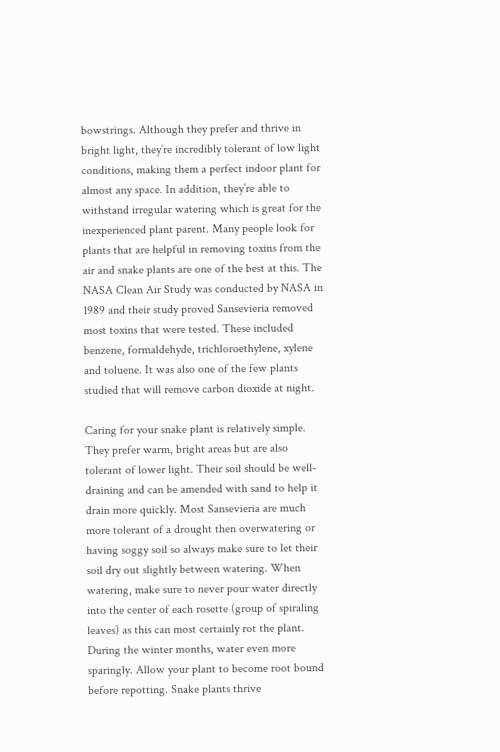bowstrings. Although they prefer and thrive in bright light, they’re incredibly tolerant of low light conditions, making them a perfect indoor plant for almost any space. In addition, they’re able to withstand irregular watering which is great for the inexperienced plant parent. Many people look for plants that are helpful in removing toxins from the air and snake plants are one of the best at this. The NASA Clean Air Study was conducted by NASA in 1989 and their study proved Sansevieria removed most toxins that were tested. These included benzene, formaldehyde, trichloroethylene, xylene and toluene. It was also one of the few plants studied that will remove carbon dioxide at night.

Caring for your snake plant is relatively simple. They prefer warm, bright areas but are also tolerant of lower light. Their soil should be well-draining and can be amended with sand to help it drain more quickly. Most Sansevieria are much more tolerant of a drought then overwatering or having soggy soil so always make sure to let their soil dry out slightly between watering. When watering, make sure to never pour water directly into the center of each rosette (group of spiraling leaves) as this can most certainly rot the plant. During the winter months, water even more sparingly. Allow your plant to become root bound before repotting. Snake plants thrive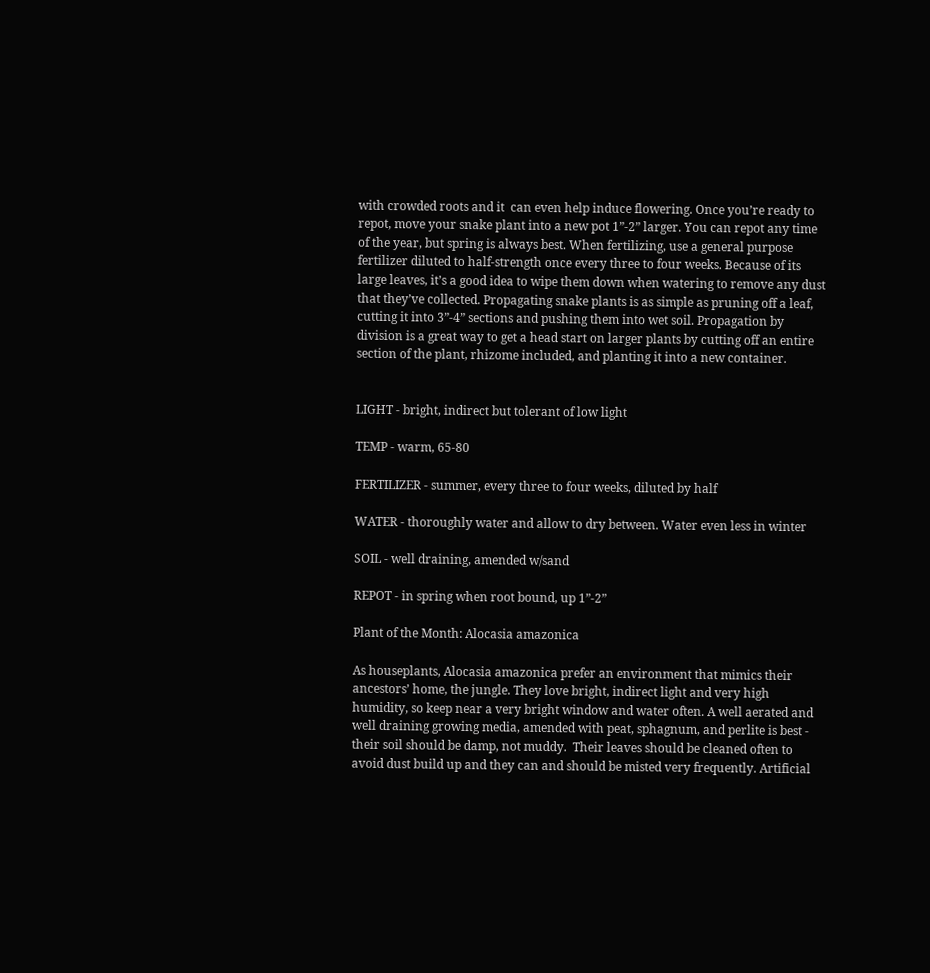with crowded roots and it  can even help induce flowering. Once you’re ready to repot, move your snake plant into a new pot 1”-2” larger. You can repot any time of the year, but spring is always best. When fertilizing, use a general purpose fertilizer diluted to half-strength once every three to four weeks. Because of its large leaves, it’s a good idea to wipe them down when watering to remove any dust that they’ve collected. Propagating snake plants is as simple as pruning off a leaf, cutting it into 3”-4” sections and pushing them into wet soil. Propagation by division is a great way to get a head start on larger plants by cutting off an entire section of the plant, rhizome included, and planting it into a new container.


LIGHT - bright, indirect but tolerant of low light

TEMP - warm, 65-80

FERTILIZER - summer, every three to four weeks, diluted by half

WATER - thoroughly water and allow to dry between. Water even less in winter

SOIL - well draining, amended w/sand

REPOT - in spring when root bound, up 1”-2”

Plant of the Month: Alocasia amazonica

As houseplants, Alocasia amazonica prefer an environment that mimics their ancestors’ home, the jungle. They love bright, indirect light and very high humidity, so keep near a very bright window and water often. A well aerated and well draining growing media, amended with peat, sphagnum, and perlite is best - their soil should be damp, not muddy.  Their leaves should be cleaned often to avoid dust build up and they can and should be misted very frequently. Artificial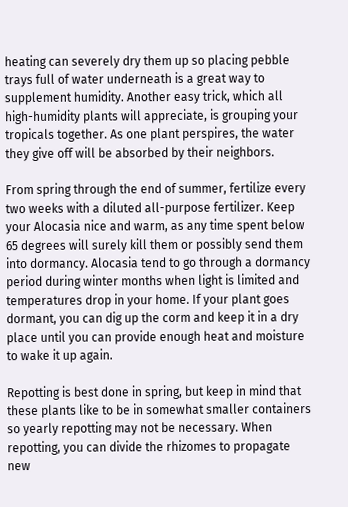heating can severely dry them up so placing pebble trays full of water underneath is a great way to supplement humidity. Another easy trick, which all high-humidity plants will appreciate, is grouping your tropicals together. As one plant perspires, the water they give off will be absorbed by their neighbors.

From spring through the end of summer, fertilize every two weeks with a diluted all-purpose fertilizer. Keep your Alocasia nice and warm, as any time spent below 65 degrees will surely kill them or possibly send them into dormancy. Alocasia tend to go through a dormancy period during winter months when light is limited and temperatures drop in your home. If your plant goes dormant, you can dig up the corm and keep it in a dry place until you can provide enough heat and moisture to wake it up again.

Repotting is best done in spring, but keep in mind that these plants like to be in somewhat smaller containers so yearly repotting may not be necessary. When repotting, you can divide the rhizomes to propagate new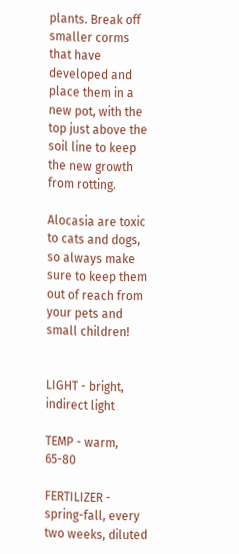plants. Break off smaller corms that have developed and place them in a new pot, with the top just above the soil line to keep the new growth from rotting.

Alocasia are toxic to cats and dogs, so always make sure to keep them out of reach from your pets and small children!


LIGHT - bright, indirect light

TEMP - warm, 65-80

FERTILIZER - spring-fall, every two weeks, diluted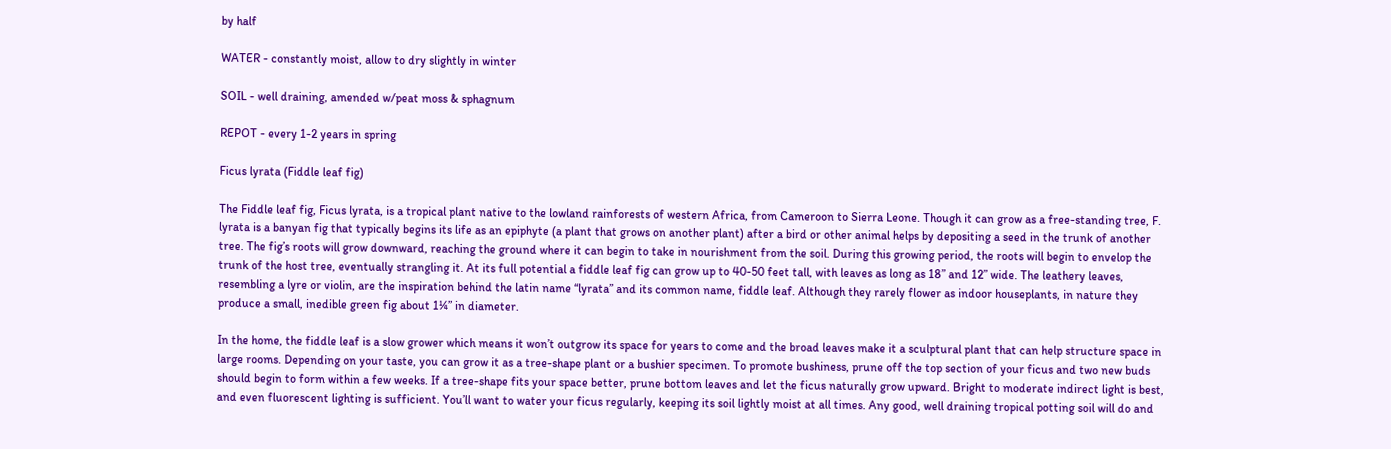by half

WATER - constantly moist, allow to dry slightly in winter

SOIL - well draining, amended w/peat moss & sphagnum

REPOT - every 1-2 years in spring

Ficus lyrata (Fiddle leaf fig)

The Fiddle leaf fig, Ficus lyrata, is a tropical plant native to the lowland rainforests of western Africa, from Cameroon to Sierra Leone. Though it can grow as a free-standing tree, F. lyrata is a banyan fig that typically begins its life as an epiphyte (a plant that grows on another plant) after a bird or other animal helps by depositing a seed in the trunk of another tree. The fig’s roots will grow downward, reaching the ground where it can begin to take in nourishment from the soil. During this growing period, the roots will begin to envelop the trunk of the host tree, eventually strangling it. At its full potential a fiddle leaf fig can grow up to 40-50 feet tall, with leaves as long as 18” and 12” wide. The leathery leaves, resembling a lyre or violin, are the inspiration behind the latin name “lyrata” and its common name, fiddle leaf. Although they rarely flower as indoor houseplants, in nature they produce a small, inedible green fig about 1¼” in diameter.

In the home, the fiddle leaf is a slow grower which means it won’t outgrow its space for years to come and the broad leaves make it a sculptural plant that can help structure space in large rooms. Depending on your taste, you can grow it as a tree-shape plant or a bushier specimen. To promote bushiness, prune off the top section of your ficus and two new buds should begin to form within a few weeks. If a tree-shape fits your space better, prune bottom leaves and let the ficus naturally grow upward. Bright to moderate indirect light is best, and even fluorescent lighting is sufficient. You’ll want to water your ficus regularly, keeping its soil lightly moist at all times. Any good, well draining tropical potting soil will do and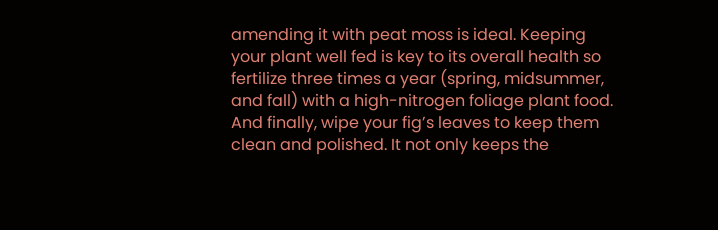amending it with peat moss is ideal. Keeping your plant well fed is key to its overall health so fertilize three times a year (spring, midsummer, and fall) with a high-nitrogen foliage plant food. And finally, wipe your fig’s leaves to keep them clean and polished. It not only keeps the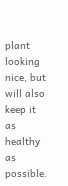plant looking nice, but will also keep it as healthy as possible.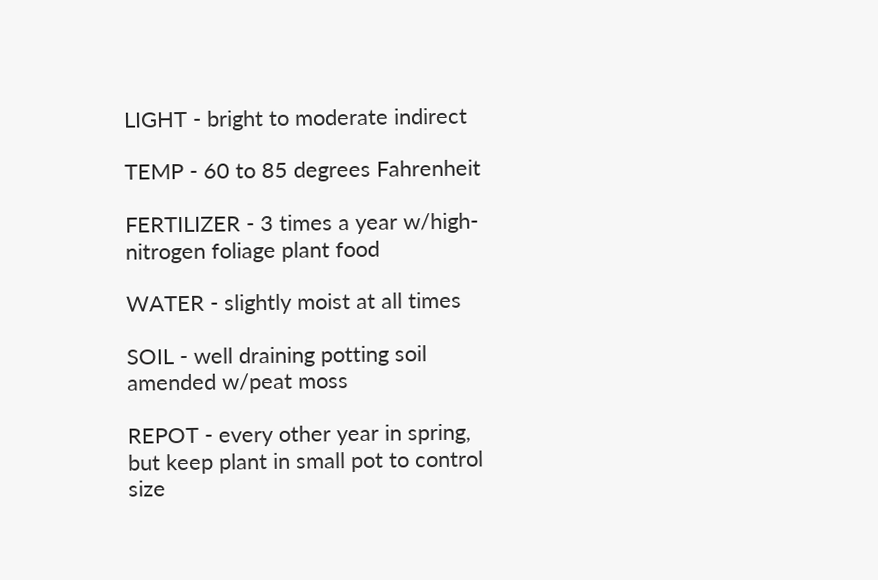LIGHT - bright to moderate indirect

TEMP - 60 to 85 degrees Fahrenheit

FERTILIZER - 3 times a year w/high-nitrogen foliage plant food

WATER - slightly moist at all times

SOIL - well draining potting soil amended w/peat moss

REPOT - every other year in spring, but keep plant in small pot to control size